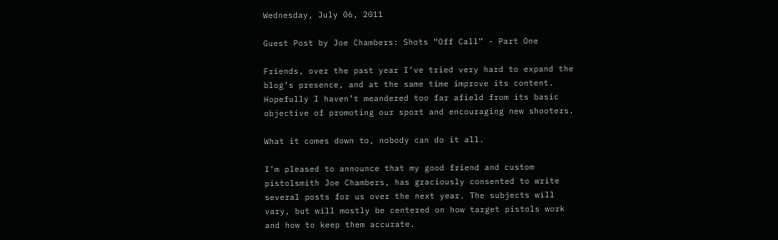Wednesday, July 06, 2011

Guest Post by Joe Chambers: Shots “Off Call” - Part One

Friends, over the past year I’ve tried very hard to expand the blog’s presence, and at the same time improve its content. Hopefully I haven’t meandered too far afield from its basic objective of promoting our sport and encouraging new shooters.

What it comes down to, nobody can do it all.

I’m pleased to announce that my good friend and custom pistolsmith Joe Chambers, has graciously consented to write several posts for us over the next year. The subjects will vary, but will mostly be centered on how target pistols work and how to keep them accurate.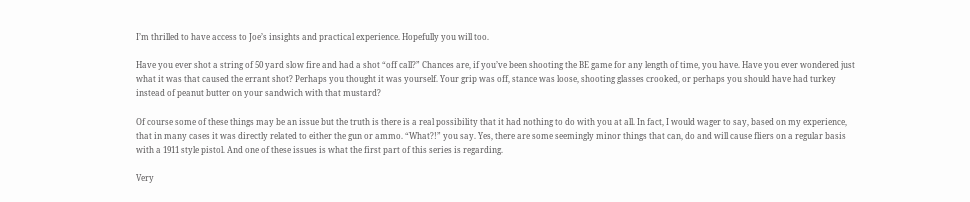I’m thrilled to have access to Joe’s insights and practical experience. Hopefully you will too.

Have you ever shot a string of 50 yard slow fire and had a shot “off call?” Chances are, if you’ve been shooting the BE game for any length of time, you have. Have you ever wondered just what it was that caused the errant shot? Perhaps you thought it was yourself. Your grip was off, stance was loose, shooting glasses crooked, or perhaps you should have had turkey instead of peanut butter on your sandwich with that mustard?

Of course some of these things may be an issue but the truth is there is a real possibility that it had nothing to do with you at all. In fact, I would wager to say, based on my experience, that in many cases it was directly related to either the gun or ammo. “What?!” you say. Yes, there are some seemingly minor things that can, do and will cause fliers on a regular basis with a 1911 style pistol. And one of these issues is what the first part of this series is regarding.

Very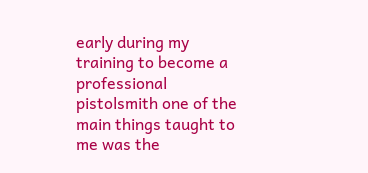early during my training to become a professional pistolsmith one of the main things taught to me was the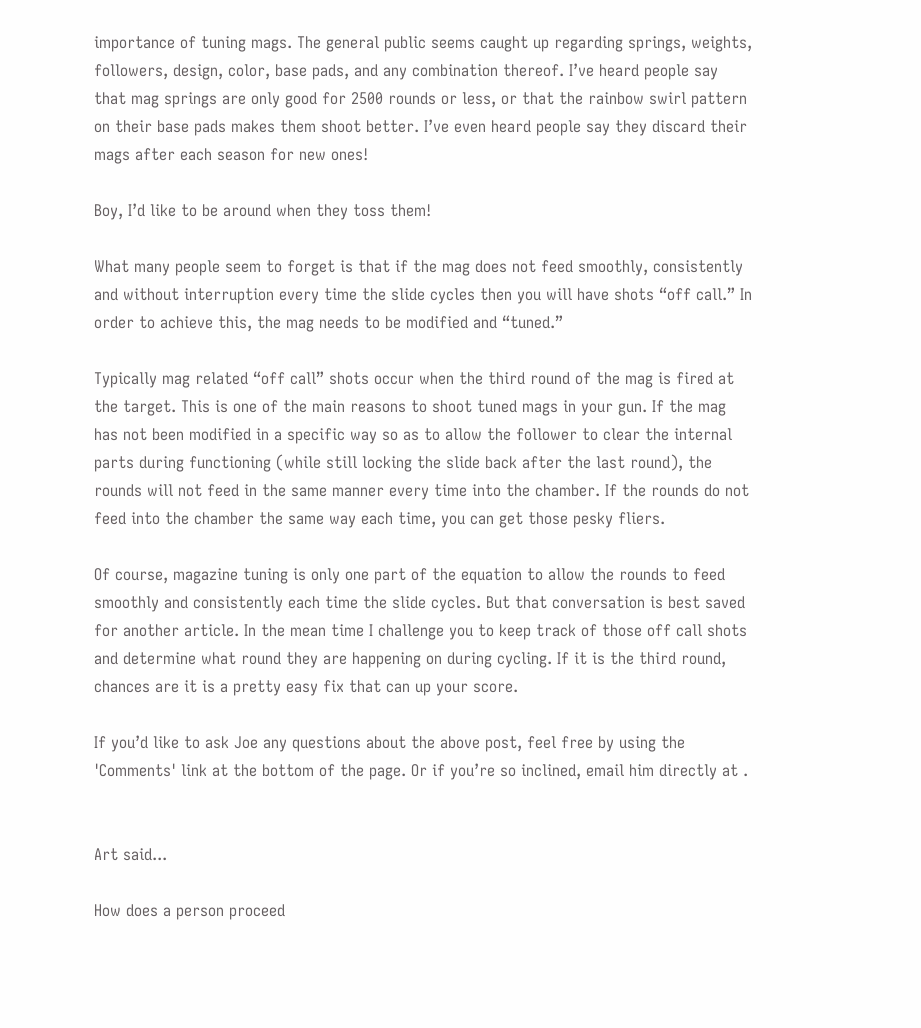importance of tuning mags. The general public seems caught up regarding springs, weights, followers, design, color, base pads, and any combination thereof. I’ve heard people say that mag springs are only good for 2500 rounds or less, or that the rainbow swirl pattern on their base pads makes them shoot better. I’ve even heard people say they discard their mags after each season for new ones!

Boy, I’d like to be around when they toss them!

What many people seem to forget is that if the mag does not feed smoothly, consistently and without interruption every time the slide cycles then you will have shots “off call.” In order to achieve this, the mag needs to be modified and “tuned.”

Typically mag related “off call” shots occur when the third round of the mag is fired at the target. This is one of the main reasons to shoot tuned mags in your gun. If the mag has not been modified in a specific way so as to allow the follower to clear the internal parts during functioning (while still locking the slide back after the last round), the rounds will not feed in the same manner every time into the chamber. If the rounds do not feed into the chamber the same way each time, you can get those pesky fliers.

Of course, magazine tuning is only one part of the equation to allow the rounds to feed smoothly and consistently each time the slide cycles. But that conversation is best saved for another article. In the mean time I challenge you to keep track of those off call shots and determine what round they are happening on during cycling. If it is the third round, chances are it is a pretty easy fix that can up your score.

If you’d like to ask Joe any questions about the above post, feel free by using the 'Comments' link at the bottom of the page. Or if you’re so inclined, email him directly at .


Art said...

How does a person proceed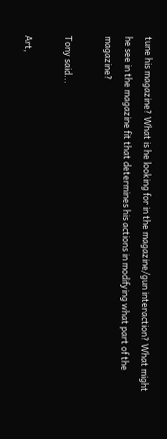tune his magazine? What is he looking for in the magazine/gun interaction? What might he see in the magazine fit that determines his actions in modifying what part of the magazine?

Tony said...

Art,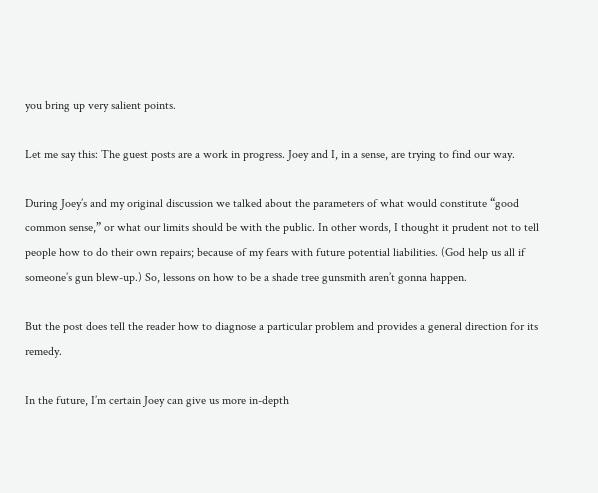you bring up very salient points.

Let me say this: The guest posts are a work in progress. Joey and I, in a sense, are trying to find our way.

During Joey’s and my original discussion we talked about the parameters of what would constitute “good common sense,” or what our limits should be with the public. In other words, I thought it prudent not to tell people how to do their own repairs; because of my fears with future potential liabilities. (God help us all if someone’s gun blew-up.) So, lessons on how to be a shade tree gunsmith aren’t gonna happen.

But the post does tell the reader how to diagnose a particular problem and provides a general direction for its remedy.

In the future, I’m certain Joey can give us more in-depth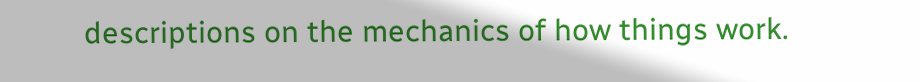descriptions on the mechanics of how things work.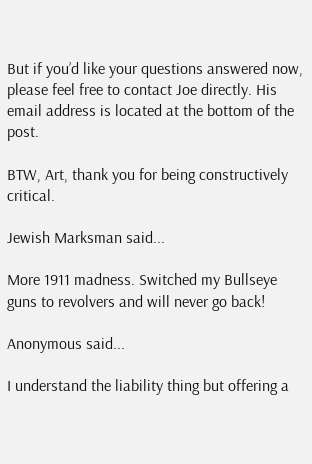But if you’d like your questions answered now, please feel free to contact Joe directly. His email address is located at the bottom of the post.

BTW, Art, thank you for being constructively critical.

Jewish Marksman said...

More 1911 madness. Switched my Bullseye guns to revolvers and will never go back!

Anonymous said...

I understand the liability thing but offering a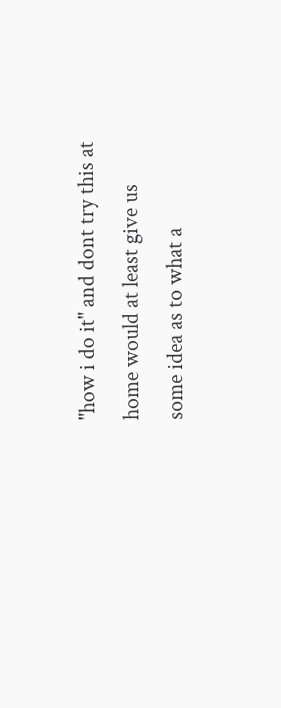"how i do it" and dont try this at home would at least give us some idea as to what a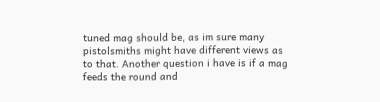tuned mag should be, as im sure many pistolsmiths might have different views as to that. Another question i have is if a mag feeds the round and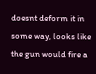doesnt deform it in some way, looks like the gun would fire a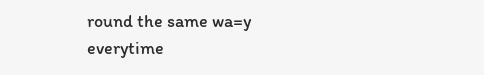round the same wa=y everytime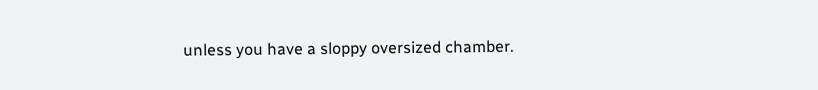unless you have a sloppy oversized chamber.